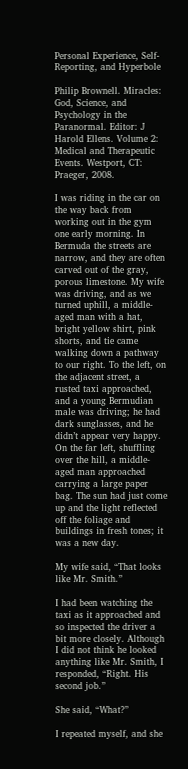Personal Experience, Self-Reporting, and Hyperbole

Philip Brownell. Miracles: God, Science, and Psychology in the Paranormal. Editor: J Harold Ellens. Volume 2: Medical and Therapeutic Events. Westport, CT: Praeger, 2008.

I was riding in the car on the way back from working out in the gym one early morning. In Bermuda the streets are narrow, and they are often carved out of the gray, porous limestone. My wife was driving, and as we turned uphill, a middle-aged man with a hat, bright yellow shirt, pink shorts, and tie came walking down a pathway to our right. To the left, on the adjacent street, a rusted taxi approached, and a young Bermudian male was driving; he had dark sunglasses, and he didn’t appear very happy. On the far left, shuffling over the hill, a middle-aged man approached carrying a large paper bag. The sun had just come up and the light reflected off the foliage and buildings in fresh tones; it was a new day.

My wife said, “That looks like Mr. Smith.”

I had been watching the taxi as it approached and so inspected the driver a bit more closely. Although I did not think he looked anything like Mr. Smith, I responded, “Right. His second job.”

She said, “What?”

I repeated myself, and she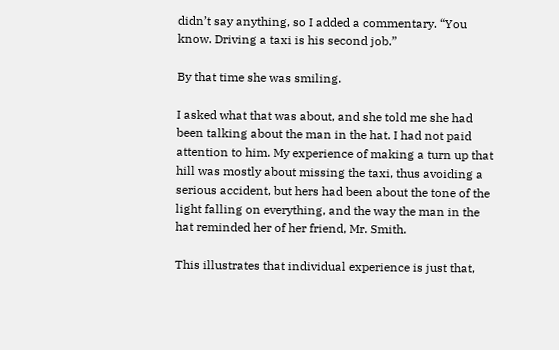didn’t say anything, so I added a commentary. “You know. Driving a taxi is his second job.”

By that time she was smiling.

I asked what that was about, and she told me she had been talking about the man in the hat. I had not paid attention to him. My experience of making a turn up that hill was mostly about missing the taxi, thus avoiding a serious accident, but hers had been about the tone of the light falling on everything, and the way the man in the hat reminded her of her friend, Mr. Smith.

This illustrates that individual experience is just that,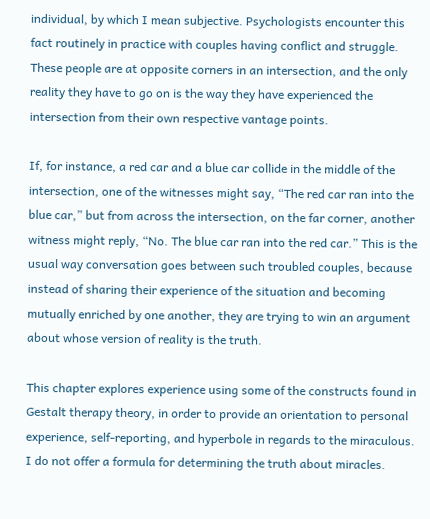individual, by which I mean subjective. Psychologists encounter this fact routinely in practice with couples having conflict and struggle. These people are at opposite corners in an intersection, and the only reality they have to go on is the way they have experienced the intersection from their own respective vantage points.

If, for instance, a red car and a blue car collide in the middle of the intersection, one of the witnesses might say, “The red car ran into the blue car,” but from across the intersection, on the far corner, another witness might reply, “No. The blue car ran into the red car.” This is the usual way conversation goes between such troubled couples, because instead of sharing their experience of the situation and becoming mutually enriched by one another, they are trying to win an argument about whose version of reality is the truth.

This chapter explores experience using some of the constructs found in Gestalt therapy theory, in order to provide an orientation to personal experience, self-reporting, and hyperbole in regards to the miraculous. I do not offer a formula for determining the truth about miracles.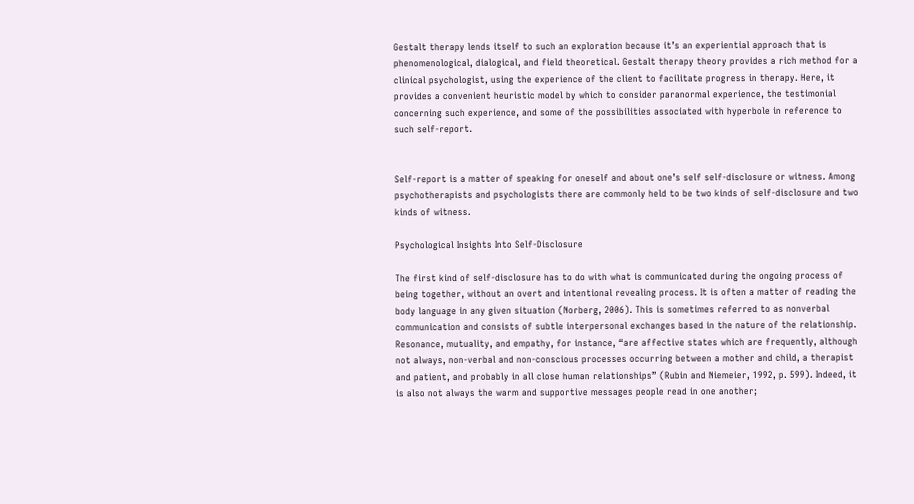Gestalt therapy lends itself to such an exploration because it’s an experiential approach that is phenomenological, dialogical, and field theoretical. Gestalt therapy theory provides a rich method for a clinical psychologist, using the experience of the client to facilitate progress in therapy. Here, it provides a convenient heuristic model by which to consider paranormal experience, the testimonial concerning such experience, and some of the possibilities associated with hyperbole in reference to such self-report.


Self-report is a matter of speaking for oneself and about one’s self self-disclosure or witness. Among psychotherapists and psychologists there are commonly held to be two kinds of self-disclosure and two kinds of witness.

Psychological Insights Into Self-Disclosure

The first kind of self-disclosure has to do with what is communicated during the ongoing process of being together, without an overt and intentional revealing process. It is often a matter of reading the body language in any given situation (Norberg, 2006). This is sometimes referred to as nonverbal communication and consists of subtle interpersonal exchanges based in the nature of the relationship. Resonance, mutuality, and empathy, for instance, “are affective states which are frequently, although not always, non-verbal and non-conscious processes occurring between a mother and child, a therapist and patient, and probably in all close human relationships” (Rubin and Niemeier, 1992, p. 599). Indeed, it is also not always the warm and supportive messages people read in one another;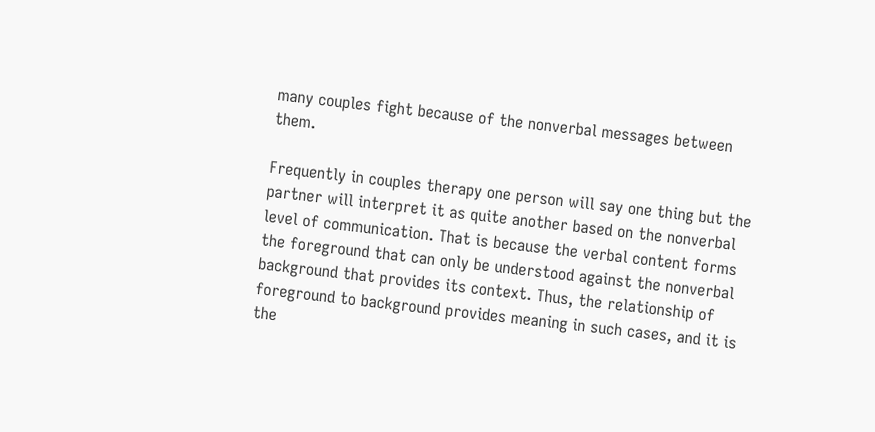many couples fight because of the nonverbal messages between them.

Frequently in couples therapy one person will say one thing but the partner will interpret it as quite another based on the nonverbal level of communication. That is because the verbal content forms the foreground that can only be understood against the nonverbal background that provides its context. Thus, the relationship of foreground to background provides meaning in such cases, and it is the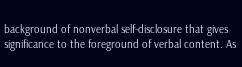background of nonverbal self-disclosure that gives significance to the foreground of verbal content. As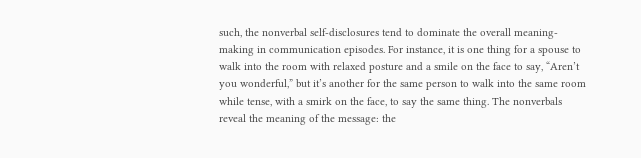such, the nonverbal self-disclosures tend to dominate the overall meaning-making in communication episodes. For instance, it is one thing for a spouse to walk into the room with relaxed posture and a smile on the face to say, “Aren’t you wonderful,” but it’s another for the same person to walk into the same room while tense, with a smirk on the face, to say the same thing. The nonverbals reveal the meaning of the message: the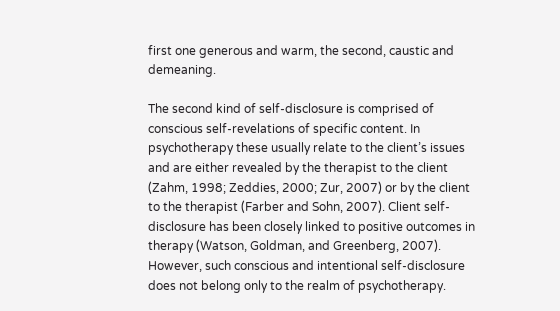first one generous and warm, the second, caustic and demeaning.

The second kind of self-disclosure is comprised of conscious self-revelations of specific content. In psychotherapy these usually relate to the client’s issues and are either revealed by the therapist to the client (Zahm, 1998; Zeddies, 2000; Zur, 2007) or by the client to the therapist (Farber and Sohn, 2007). Client self-disclosure has been closely linked to positive outcomes in therapy (Watson, Goldman, and Greenberg, 2007). However, such conscious and intentional self-disclosure does not belong only to the realm of psychotherapy.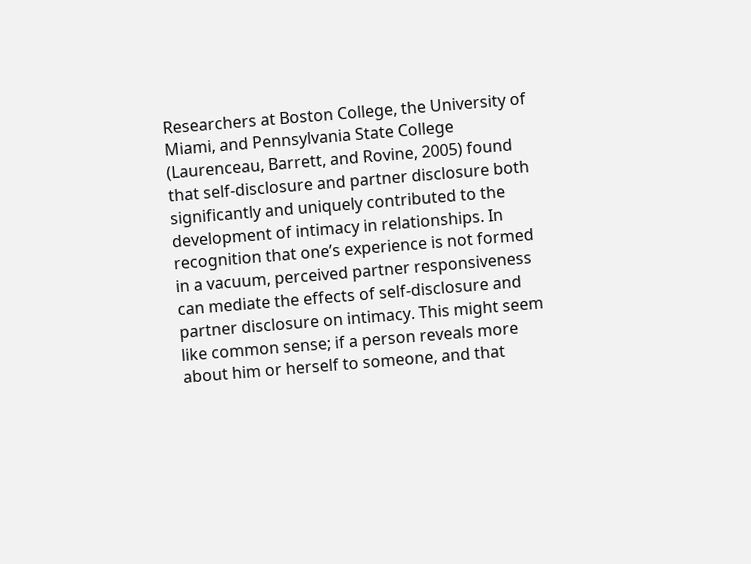Researchers at Boston College, the University of Miami, and Pennsylvania State College (Laurenceau, Barrett, and Rovine, 2005) found that self-disclosure and partner disclosure both significantly and uniquely contributed to the development of intimacy in relationships. In recognition that one’s experience is not formed in a vacuum, perceived partner responsiveness can mediate the effects of self-disclosure and partner disclosure on intimacy. This might seem like common sense; if a person reveals more about him or herself to someone, and that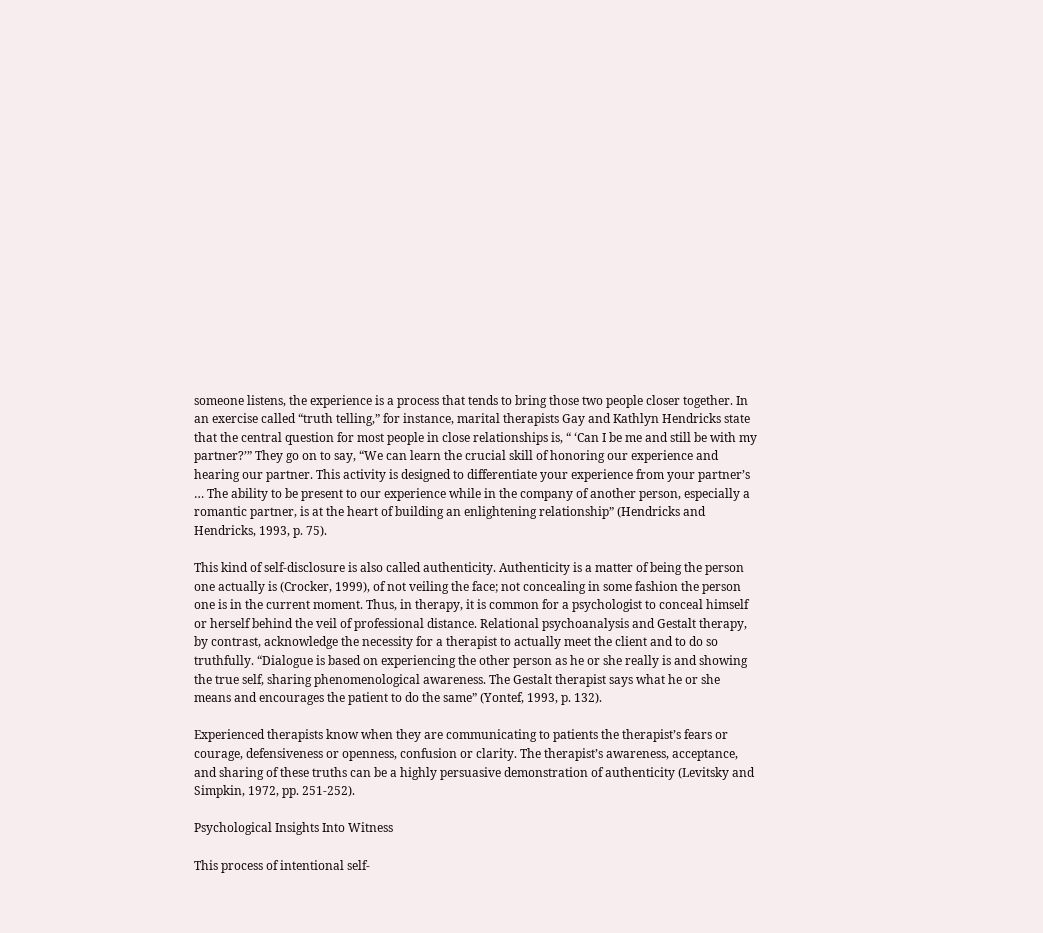someone listens, the experience is a process that tends to bring those two people closer together. In an exercise called “truth telling,” for instance, marital therapists Gay and Kathlyn Hendricks state that the central question for most people in close relationships is, “ ‘Can I be me and still be with my partner?’” They go on to say, “We can learn the crucial skill of honoring our experience and hearing our partner. This activity is designed to differentiate your experience from your partner’s … The ability to be present to our experience while in the company of another person, especially a romantic partner, is at the heart of building an enlightening relationship” (Hendricks and Hendricks, 1993, p. 75).

This kind of self-disclosure is also called authenticity. Authenticity is a matter of being the person one actually is (Crocker, 1999), of not veiling the face; not concealing in some fashion the person one is in the current moment. Thus, in therapy, it is common for a psychologist to conceal himself or herself behind the veil of professional distance. Relational psychoanalysis and Gestalt therapy, by contrast, acknowledge the necessity for a therapist to actually meet the client and to do so truthfully. “Dialogue is based on experiencing the other person as he or she really is and showing the true self, sharing phenomenological awareness. The Gestalt therapist says what he or she means and encourages the patient to do the same” (Yontef, 1993, p. 132).

Experienced therapists know when they are communicating to patients the therapist’s fears or courage, defensiveness or openness, confusion or clarity. The therapist’s awareness, acceptance, and sharing of these truths can be a highly persuasive demonstration of authenticity (Levitsky and Simpkin, 1972, pp. 251-252).

Psychological Insights Into Witness

This process of intentional self-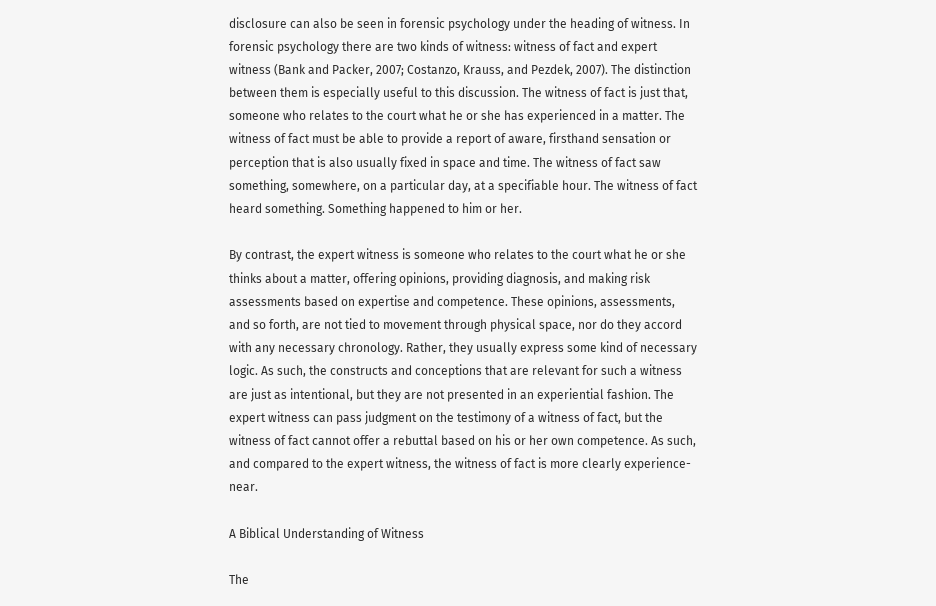disclosure can also be seen in forensic psychology under the heading of witness. In forensic psychology there are two kinds of witness: witness of fact and expert witness (Bank and Packer, 2007; Costanzo, Krauss, and Pezdek, 2007). The distinction between them is especially useful to this discussion. The witness of fact is just that, someone who relates to the court what he or she has experienced in a matter. The witness of fact must be able to provide a report of aware, firsthand sensation or perception that is also usually fixed in space and time. The witness of fact saw something, somewhere, on a particular day, at a specifiable hour. The witness of fact heard something. Something happened to him or her.

By contrast, the expert witness is someone who relates to the court what he or she thinks about a matter, offering opinions, providing diagnosis, and making risk assessments based on expertise and competence. These opinions, assessments, and so forth, are not tied to movement through physical space, nor do they accord with any necessary chronology. Rather, they usually express some kind of necessary logic. As such, the constructs and conceptions that are relevant for such a witness are just as intentional, but they are not presented in an experiential fashion. The expert witness can pass judgment on the testimony of a witness of fact, but the witness of fact cannot offer a rebuttal based on his or her own competence. As such, and compared to the expert witness, the witness of fact is more clearly experience-near.

A Biblical Understanding of Witness

The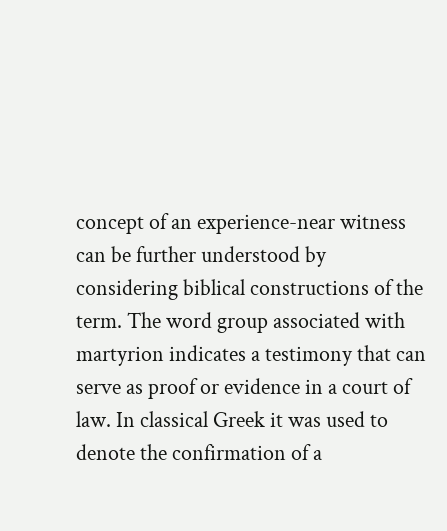concept of an experience-near witness can be further understood by considering biblical constructions of the term. The word group associated with martyrion indicates a testimony that can serve as proof or evidence in a court of law. In classical Greek it was used to denote the confirmation of a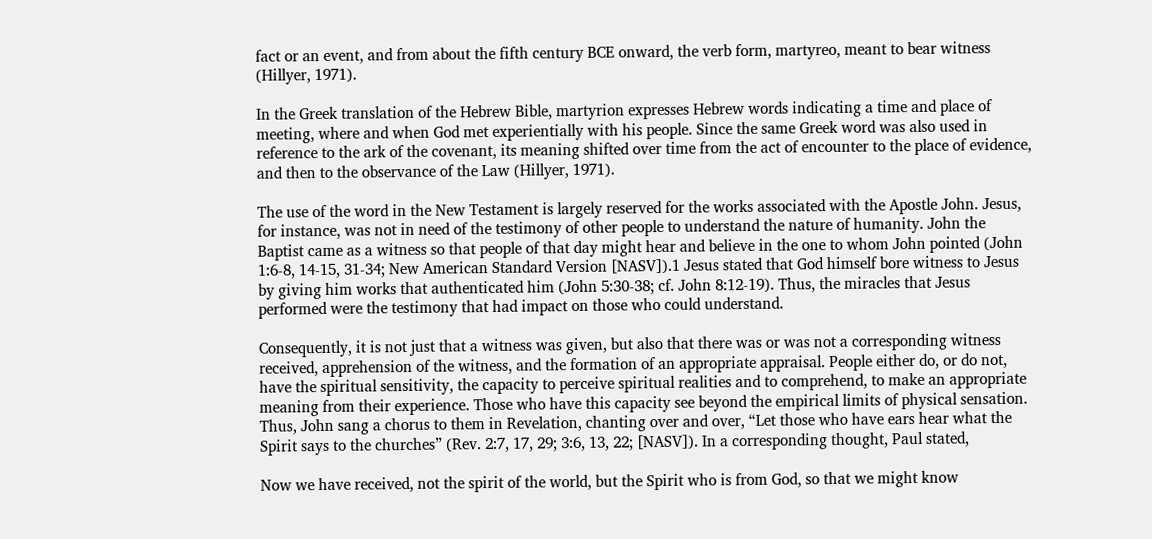fact or an event, and from about the fifth century BCE onward, the verb form, martyreo, meant to bear witness (Hillyer, 1971).

In the Greek translation of the Hebrew Bible, martyrion expresses Hebrew words indicating a time and place of meeting, where and when God met experientially with his people. Since the same Greek word was also used in reference to the ark of the covenant, its meaning shifted over time from the act of encounter to the place of evidence, and then to the observance of the Law (Hillyer, 1971).

The use of the word in the New Testament is largely reserved for the works associated with the Apostle John. Jesus, for instance, was not in need of the testimony of other people to understand the nature of humanity. John the Baptist came as a witness so that people of that day might hear and believe in the one to whom John pointed (John 1:6-8, 14-15, 31-34; New American Standard Version [NASV]).1 Jesus stated that God himself bore witness to Jesus by giving him works that authenticated him (John 5:30-38; cf. John 8:12-19). Thus, the miracles that Jesus performed were the testimony that had impact on those who could understand.

Consequently, it is not just that a witness was given, but also that there was or was not a corresponding witness received, apprehension of the witness, and the formation of an appropriate appraisal. People either do, or do not, have the spiritual sensitivity, the capacity to perceive spiritual realities and to comprehend, to make an appropriate meaning from their experience. Those who have this capacity see beyond the empirical limits of physical sensation. Thus, John sang a chorus to them in Revelation, chanting over and over, “Let those who have ears hear what the Spirit says to the churches” (Rev. 2:7, 17, 29; 3:6, 13, 22; [NASV]). In a corresponding thought, Paul stated,

Now we have received, not the spirit of the world, but the Spirit who is from God, so that we might know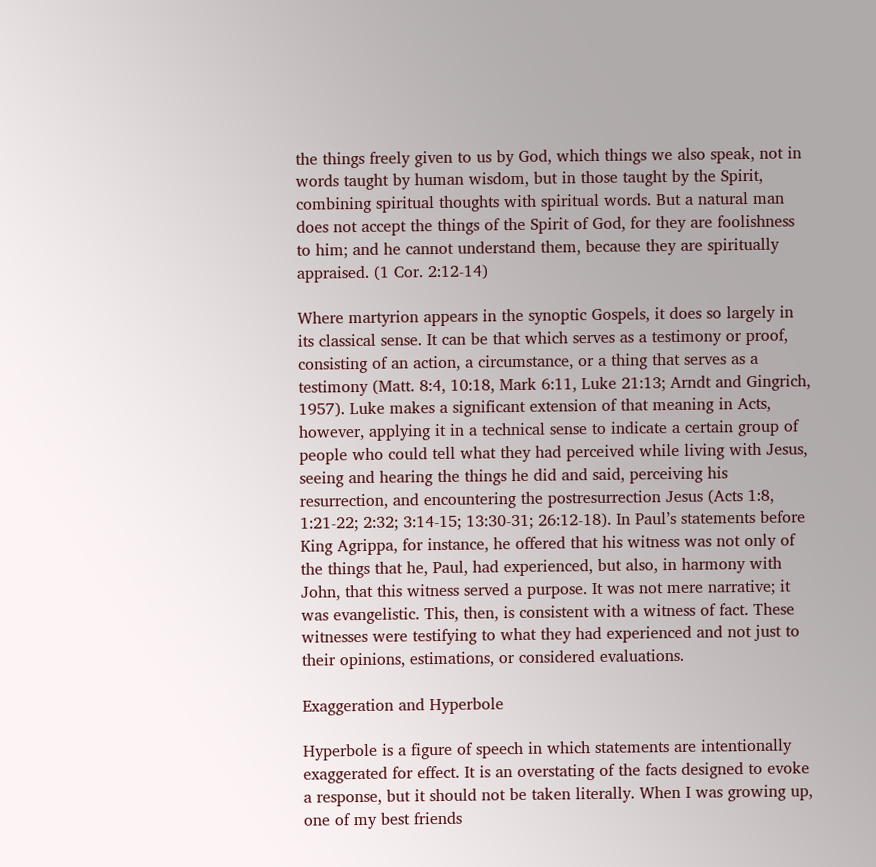the things freely given to us by God, which things we also speak, not in words taught by human wisdom, but in those taught by the Spirit, combining spiritual thoughts with spiritual words. But a natural man does not accept the things of the Spirit of God, for they are foolishness to him; and he cannot understand them, because they are spiritually appraised. (1 Cor. 2:12-14)

Where martyrion appears in the synoptic Gospels, it does so largely in its classical sense. It can be that which serves as a testimony or proof, consisting of an action, a circumstance, or a thing that serves as a testimony (Matt. 8:4, 10:18, Mark 6:11, Luke 21:13; Arndt and Gingrich, 1957). Luke makes a significant extension of that meaning in Acts, however, applying it in a technical sense to indicate a certain group of people who could tell what they had perceived while living with Jesus, seeing and hearing the things he did and said, perceiving his resurrection, and encountering the postresurrection Jesus (Acts 1:8, 1:21-22; 2:32; 3:14-15; 13:30-31; 26:12-18). In Paul’s statements before King Agrippa, for instance, he offered that his witness was not only of the things that he, Paul, had experienced, but also, in harmony with John, that this witness served a purpose. It was not mere narrative; it was evangelistic. This, then, is consistent with a witness of fact. These witnesses were testifying to what they had experienced and not just to their opinions, estimations, or considered evaluations.

Exaggeration and Hyperbole

Hyperbole is a figure of speech in which statements are intentionally exaggerated for effect. It is an overstating of the facts designed to evoke a response, but it should not be taken literally. When I was growing up, one of my best friends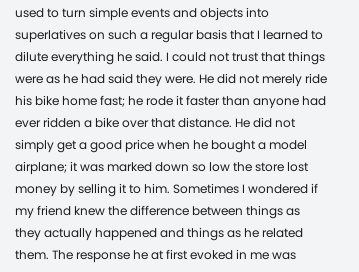used to turn simple events and objects into superlatives on such a regular basis that I learned to dilute everything he said. I could not trust that things were as he had said they were. He did not merely ride his bike home fast; he rode it faster than anyone had ever ridden a bike over that distance. He did not simply get a good price when he bought a model airplane; it was marked down so low the store lost money by selling it to him. Sometimes I wondered if my friend knew the difference between things as they actually happened and things as he related them. The response he at first evoked in me was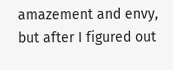amazement and envy, but after I figured out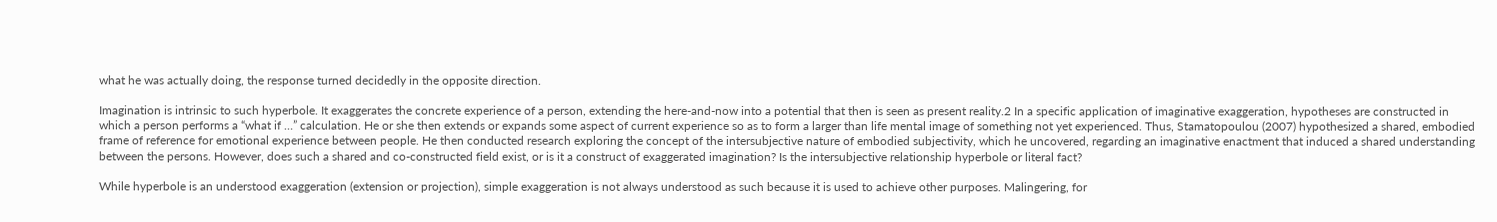what he was actually doing, the response turned decidedly in the opposite direction.

Imagination is intrinsic to such hyperbole. It exaggerates the concrete experience of a person, extending the here-and-now into a potential that then is seen as present reality.2 In a specific application of imaginative exaggeration, hypotheses are constructed in which a person performs a “what if …” calculation. He or she then extends or expands some aspect of current experience so as to form a larger than life mental image of something not yet experienced. Thus, Stamatopoulou (2007) hypothesized a shared, embodied frame of reference for emotional experience between people. He then conducted research exploring the concept of the intersubjective nature of embodied subjectivity, which he uncovered, regarding an imaginative enactment that induced a shared understanding between the persons. However, does such a shared and co-constructed field exist, or is it a construct of exaggerated imagination? Is the intersubjective relationship hyperbole or literal fact?

While hyperbole is an understood exaggeration (extension or projection), simple exaggeration is not always understood as such because it is used to achieve other purposes. Malingering, for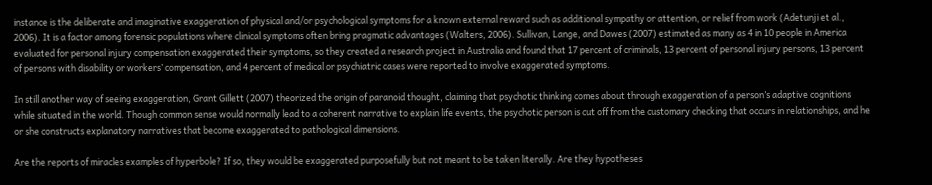instance is the deliberate and imaginative exaggeration of physical and/or psychological symptoms for a known external reward such as additional sympathy or attention, or relief from work (Adetunji et al., 2006). It is a factor among forensic populations where clinical symptoms often bring pragmatic advantages (Walters, 2006). Sullivan, Lange, and Dawes (2007) estimated as many as 4 in 10 people in America evaluated for personal injury compensation exaggerated their symptoms, so they created a research project in Australia and found that 17 percent of criminals, 13 percent of personal injury persons, 13 percent of persons with disability or workers’ compensation, and 4 percent of medical or psychiatric cases were reported to involve exaggerated symptoms.

In still another way of seeing exaggeration, Grant Gillett (2007) theorized the origin of paranoid thought, claiming that psychotic thinking comes about through exaggeration of a person’s adaptive cognitions while situated in the world. Though common sense would normally lead to a coherent narrative to explain life events, the psychotic person is cut off from the customary checking that occurs in relationships, and he or she constructs explanatory narratives that become exaggerated to pathological dimensions.

Are the reports of miracles examples of hyperbole? If so, they would be exaggerated purposefully but not meant to be taken literally. Are they hypotheses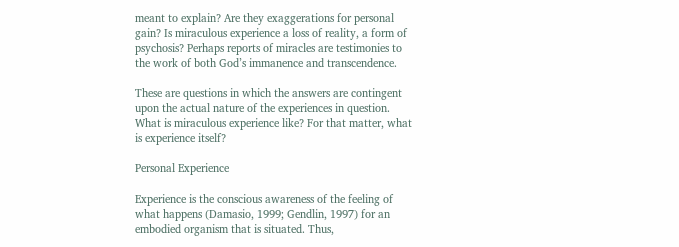meant to explain? Are they exaggerations for personal gain? Is miraculous experience a loss of reality, a form of psychosis? Perhaps reports of miracles are testimonies to the work of both God’s immanence and transcendence.

These are questions in which the answers are contingent upon the actual nature of the experiences in question. What is miraculous experience like? For that matter, what is experience itself?

Personal Experience

Experience is the conscious awareness of the feeling of what happens (Damasio, 1999; Gendlin, 1997) for an embodied organism that is situated. Thus,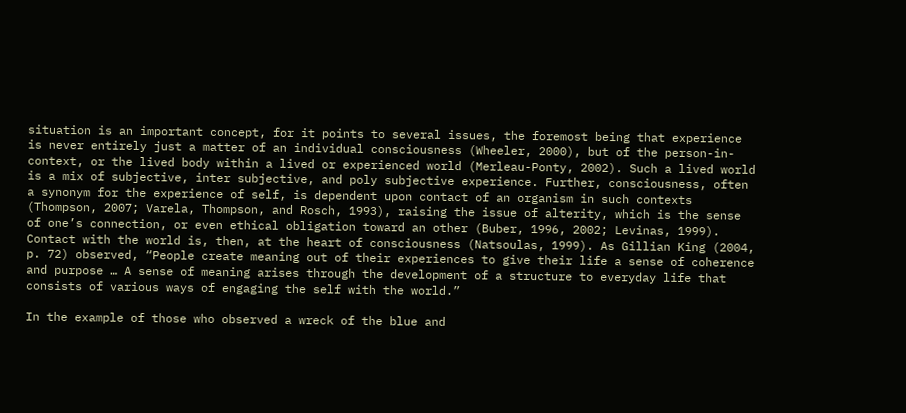situation is an important concept, for it points to several issues, the foremost being that experience is never entirely just a matter of an individual consciousness (Wheeler, 2000), but of the person-in-context, or the lived body within a lived or experienced world (Merleau-Ponty, 2002). Such a lived world is a mix of subjective, inter subjective, and poly subjective experience. Further, consciousness, often a synonym for the experience of self, is dependent upon contact of an organism in such contexts (Thompson, 2007; Varela, Thompson, and Rosch, 1993), raising the issue of alterity, which is the sense of one’s connection, or even ethical obligation toward an other (Buber, 1996, 2002; Levinas, 1999). Contact with the world is, then, at the heart of consciousness (Natsoulas, 1999). As Gillian King (2004, p. 72) observed, “People create meaning out of their experiences to give their life a sense of coherence and purpose … A sense of meaning arises through the development of a structure to everyday life that consists of various ways of engaging the self with the world.”

In the example of those who observed a wreck of the blue and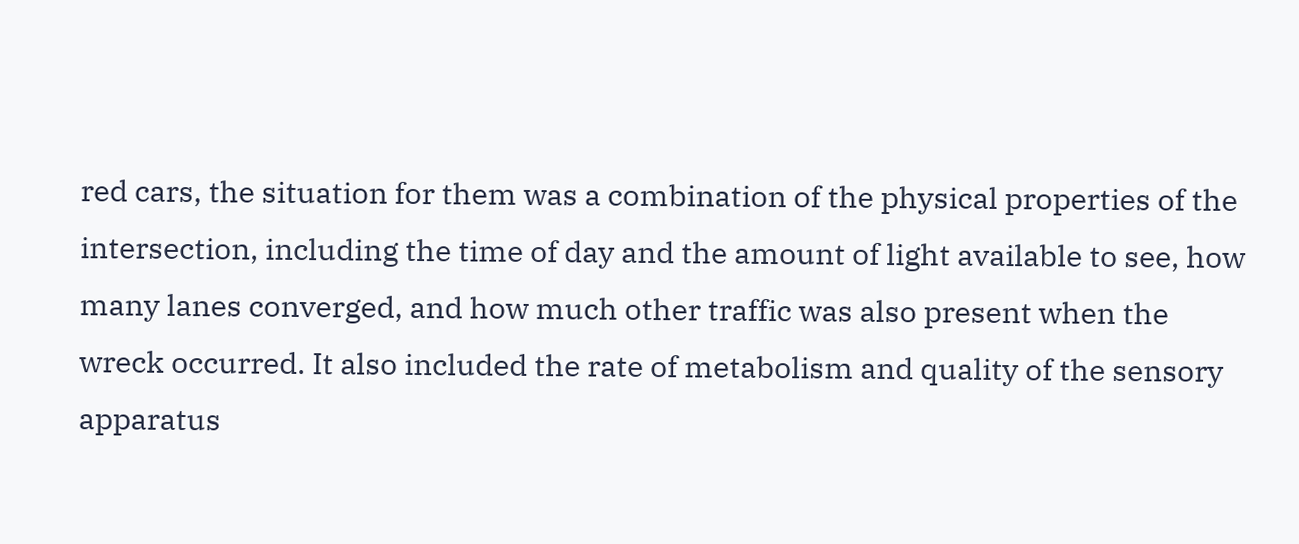red cars, the situation for them was a combination of the physical properties of the intersection, including the time of day and the amount of light available to see, how many lanes converged, and how much other traffic was also present when the wreck occurred. It also included the rate of metabolism and quality of the sensory apparatus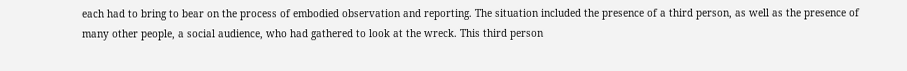each had to bring to bear on the process of embodied observation and reporting. The situation included the presence of a third person, as well as the presence of many other people, a social audience, who had gathered to look at the wreck. This third person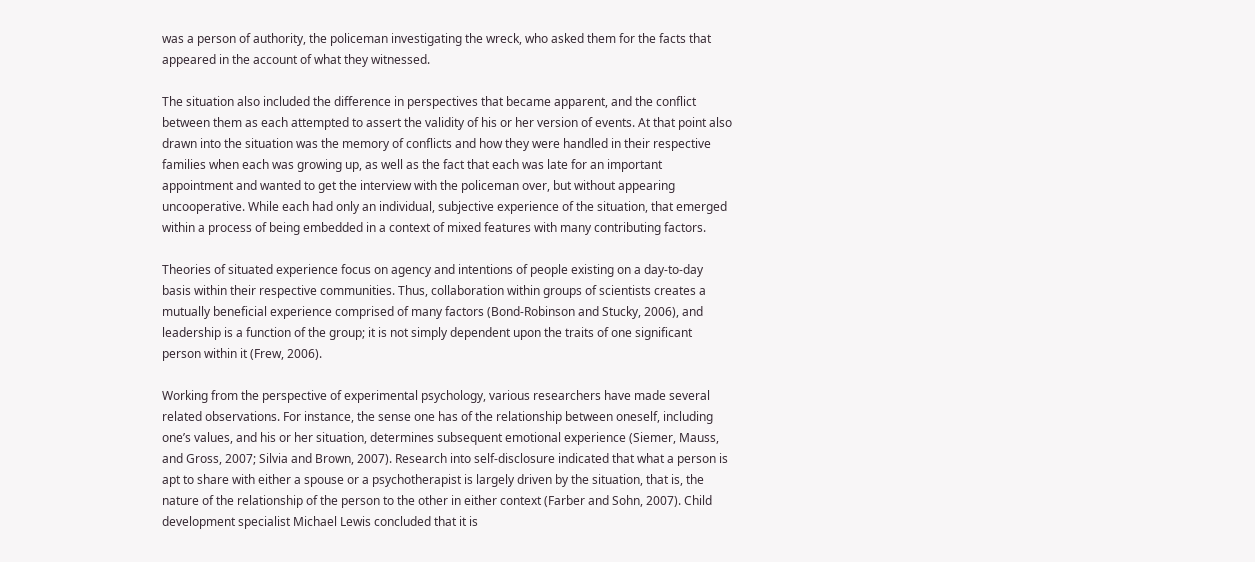was a person of authority, the policeman investigating the wreck, who asked them for the facts that appeared in the account of what they witnessed.

The situation also included the difference in perspectives that became apparent, and the conflict between them as each attempted to assert the validity of his or her version of events. At that point also drawn into the situation was the memory of conflicts and how they were handled in their respective families when each was growing up, as well as the fact that each was late for an important appointment and wanted to get the interview with the policeman over, but without appearing uncooperative. While each had only an individual, subjective experience of the situation, that emerged within a process of being embedded in a context of mixed features with many contributing factors.

Theories of situated experience focus on agency and intentions of people existing on a day-to-day basis within their respective communities. Thus, collaboration within groups of scientists creates a mutually beneficial experience comprised of many factors (Bond-Robinson and Stucky, 2006), and leadership is a function of the group; it is not simply dependent upon the traits of one significant person within it (Frew, 2006).

Working from the perspective of experimental psychology, various researchers have made several related observations. For instance, the sense one has of the relationship between oneself, including one’s values, and his or her situation, determines subsequent emotional experience (Siemer, Mauss, and Gross, 2007; Silvia and Brown, 2007). Research into self-disclosure indicated that what a person is apt to share with either a spouse or a psychotherapist is largely driven by the situation, that is, the nature of the relationship of the person to the other in either context (Farber and Sohn, 2007). Child development specialist Michael Lewis concluded that it is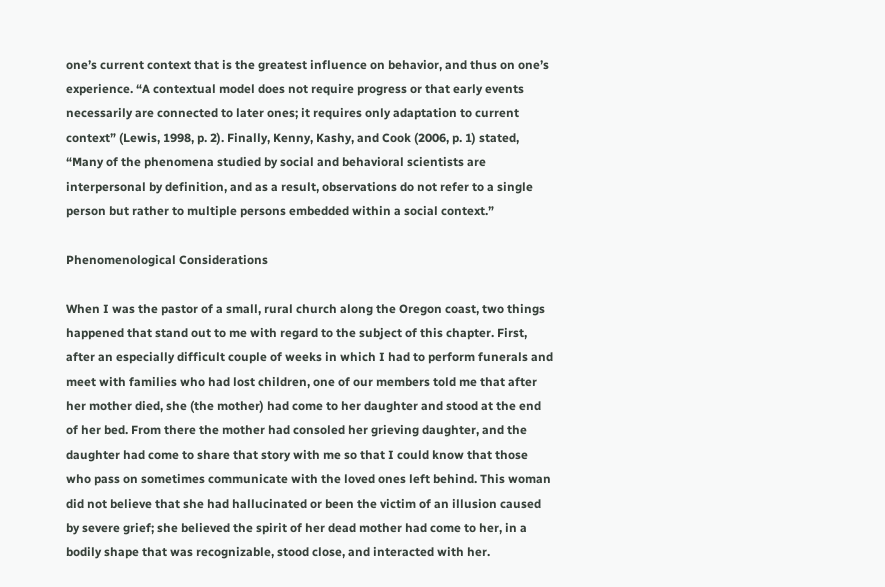one’s current context that is the greatest influence on behavior, and thus on one’s experience. “A contextual model does not require progress or that early events necessarily are connected to later ones; it requires only adaptation to current context” (Lewis, 1998, p. 2). Finally, Kenny, Kashy, and Cook (2006, p. 1) stated, “Many of the phenomena studied by social and behavioral scientists are interpersonal by definition, and as a result, observations do not refer to a single person but rather to multiple persons embedded within a social context.”

Phenomenological Considerations

When I was the pastor of a small, rural church along the Oregon coast, two things happened that stand out to me with regard to the subject of this chapter. First, after an especially difficult couple of weeks in which I had to perform funerals and meet with families who had lost children, one of our members told me that after her mother died, she (the mother) had come to her daughter and stood at the end of her bed. From there the mother had consoled her grieving daughter, and the daughter had come to share that story with me so that I could know that those who pass on sometimes communicate with the loved ones left behind. This woman did not believe that she had hallucinated or been the victim of an illusion caused by severe grief; she believed the spirit of her dead mother had come to her, in a bodily shape that was recognizable, stood close, and interacted with her.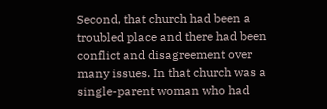Second, that church had been a troubled place and there had been conflict and disagreement over many issues. In that church was a single-parent woman who had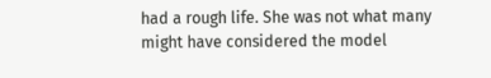had a rough life. She was not what many might have considered the model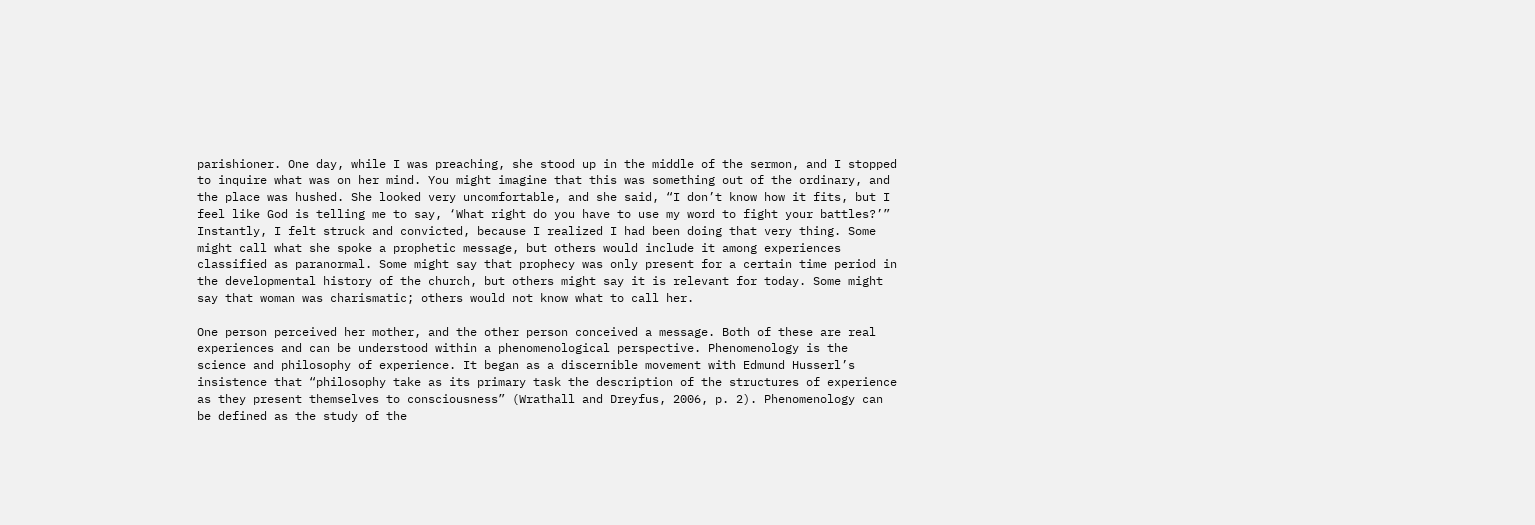parishioner. One day, while I was preaching, she stood up in the middle of the sermon, and I stopped to inquire what was on her mind. You might imagine that this was something out of the ordinary, and the place was hushed. She looked very uncomfortable, and she said, “I don’t know how it fits, but I feel like God is telling me to say, ‘What right do you have to use my word to fight your battles?’” Instantly, I felt struck and convicted, because I realized I had been doing that very thing. Some might call what she spoke a prophetic message, but others would include it among experiences classified as paranormal. Some might say that prophecy was only present for a certain time period in the developmental history of the church, but others might say it is relevant for today. Some might say that woman was charismatic; others would not know what to call her.

One person perceived her mother, and the other person conceived a message. Both of these are real experiences and can be understood within a phenomenological perspective. Phenomenology is the science and philosophy of experience. It began as a discernible movement with Edmund Husserl’s insistence that “philosophy take as its primary task the description of the structures of experience as they present themselves to consciousness” (Wrathall and Dreyfus, 2006, p. 2). Phenomenology can be defined as the study of the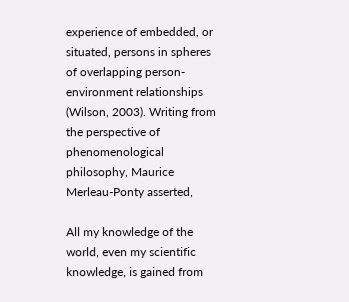experience of embedded, or situated, persons in spheres of overlapping person-environment relationships (Wilson, 2003). Writing from the perspective of phenomenological philosophy, Maurice Merleau-Ponty asserted,

All my knowledge of the world, even my scientific knowledge, is gained from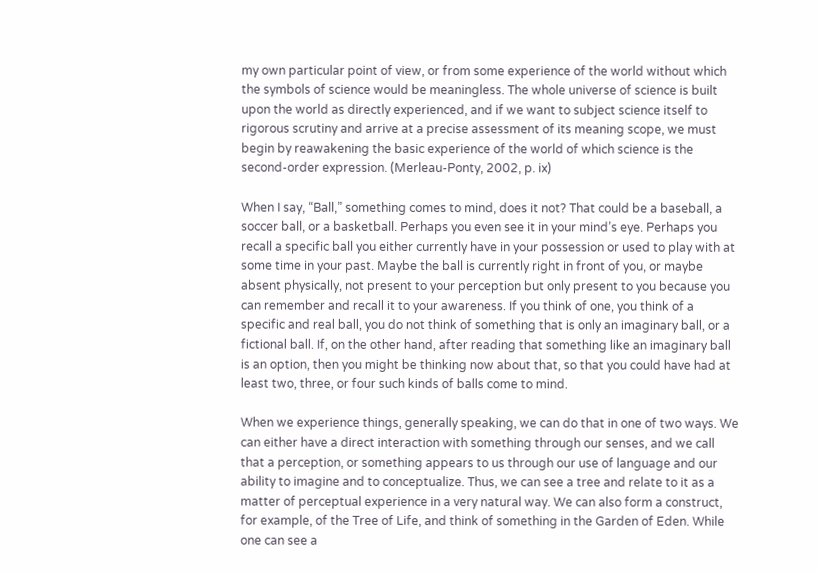my own particular point of view, or from some experience of the world without which the symbols of science would be meaningless. The whole universe of science is built upon the world as directly experienced, and if we want to subject science itself to rigorous scrutiny and arrive at a precise assessment of its meaning scope, we must begin by reawakening the basic experience of the world of which science is the second-order expression. (Merleau-Ponty, 2002, p. ix)

When I say, “Ball,” something comes to mind, does it not? That could be a baseball, a soccer ball, or a basketball. Perhaps you even see it in your mind’s eye. Perhaps you recall a specific ball you either currently have in your possession or used to play with at some time in your past. Maybe the ball is currently right in front of you, or maybe absent physically, not present to your perception but only present to you because you can remember and recall it to your awareness. If you think of one, you think of a specific and real ball, you do not think of something that is only an imaginary ball, or a fictional ball. If, on the other hand, after reading that something like an imaginary ball is an option, then you might be thinking now about that, so that you could have had at least two, three, or four such kinds of balls come to mind.

When we experience things, generally speaking, we can do that in one of two ways. We can either have a direct interaction with something through our senses, and we call that a perception, or something appears to us through our use of language and our ability to imagine and to conceptualize. Thus, we can see a tree and relate to it as a matter of perceptual experience in a very natural way. We can also form a construct, for example, of the Tree of Life, and think of something in the Garden of Eden. While one can see a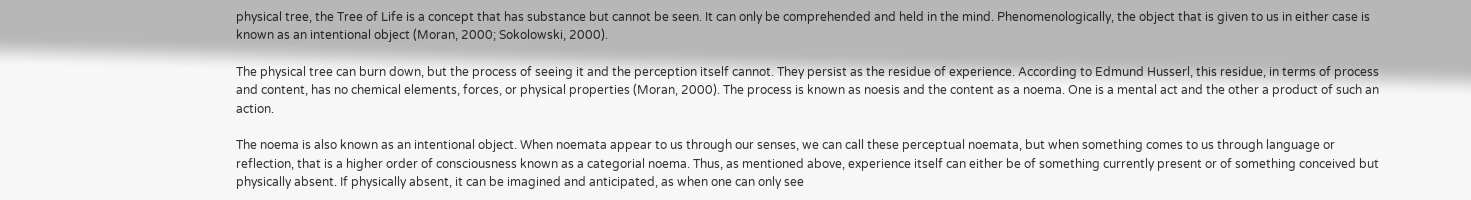physical tree, the Tree of Life is a concept that has substance but cannot be seen. It can only be comprehended and held in the mind. Phenomenologically, the object that is given to us in either case is known as an intentional object (Moran, 2000; Sokolowski, 2000).

The physical tree can burn down, but the process of seeing it and the perception itself cannot. They persist as the residue of experience. According to Edmund Husserl, this residue, in terms of process and content, has no chemical elements, forces, or physical properties (Moran, 2000). The process is known as noesis and the content as a noema. One is a mental act and the other a product of such an action.

The noema is also known as an intentional object. When noemata appear to us through our senses, we can call these perceptual noemata, but when something comes to us through language or reflection, that is a higher order of consciousness known as a categorial noema. Thus, as mentioned above, experience itself can either be of something currently present or of something conceived but physically absent. If physically absent, it can be imagined and anticipated, as when one can only see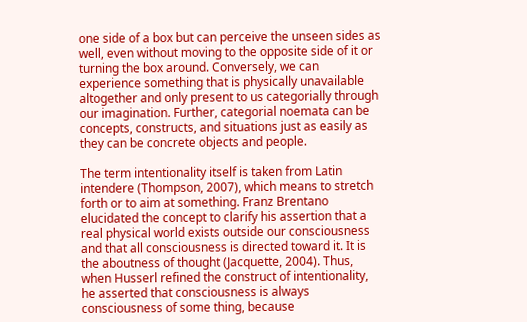one side of a box but can perceive the unseen sides as well, even without moving to the opposite side of it or turning the box around. Conversely, we can experience something that is physically unavailable altogether and only present to us categorially through our imagination. Further, categorial noemata can be concepts, constructs, and situations just as easily as they can be concrete objects and people.

The term intentionality itself is taken from Latin intendere (Thompson, 2007), which means to stretch forth or to aim at something. Franz Brentano elucidated the concept to clarify his assertion that a real physical world exists outside our consciousness and that all consciousness is directed toward it. It is the aboutness of thought (Jacquette, 2004). Thus, when Husserl refined the construct of intentionality, he asserted that consciousness is always consciousness of some thing, because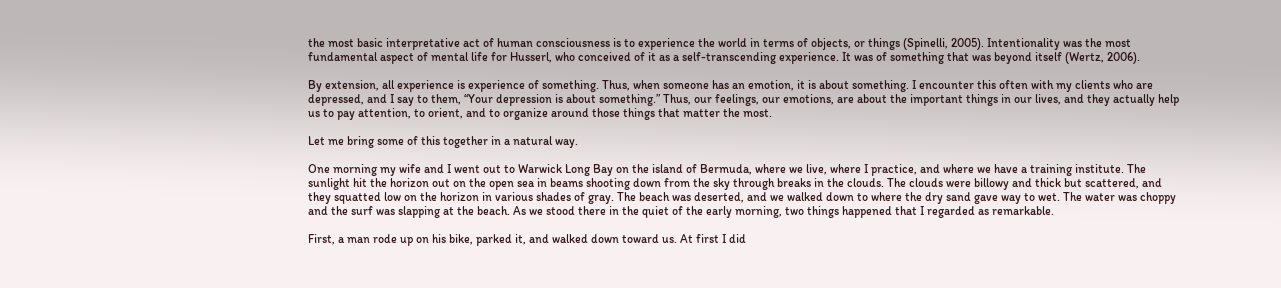the most basic interpretative act of human consciousness is to experience the world in terms of objects, or things (Spinelli, 2005). Intentionality was the most fundamental aspect of mental life for Husserl, who conceived of it as a self-transcending experience. It was of something that was beyond itself (Wertz, 2006).

By extension, all experience is experience of something. Thus, when someone has an emotion, it is about something. I encounter this often with my clients who are depressed, and I say to them, “Your depression is about something.” Thus, our feelings, our emotions, are about the important things in our lives, and they actually help us to pay attention, to orient, and to organize around those things that matter the most.

Let me bring some of this together in a natural way.

One morning my wife and I went out to Warwick Long Bay on the island of Bermuda, where we live, where I practice, and where we have a training institute. The sunlight hit the horizon out on the open sea in beams shooting down from the sky through breaks in the clouds. The clouds were billowy and thick but scattered, and they squatted low on the horizon in various shades of gray. The beach was deserted, and we walked down to where the dry sand gave way to wet. The water was choppy and the surf was slapping at the beach. As we stood there in the quiet of the early morning, two things happened that I regarded as remarkable.

First, a man rode up on his bike, parked it, and walked down toward us. At first I did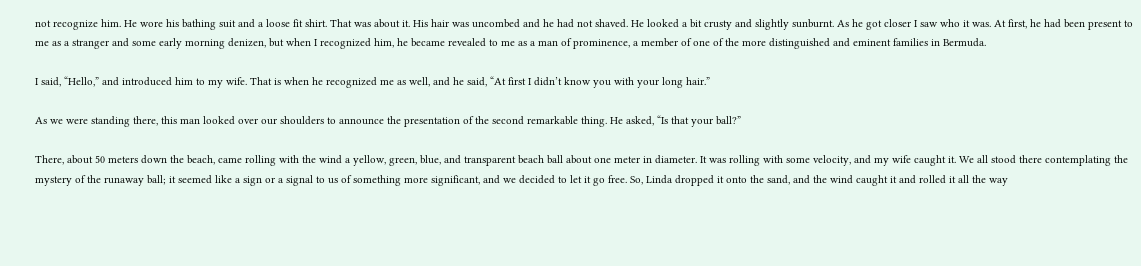not recognize him. He wore his bathing suit and a loose fit shirt. That was about it. His hair was uncombed and he had not shaved. He looked a bit crusty and slightly sunburnt. As he got closer I saw who it was. At first, he had been present to me as a stranger and some early morning denizen, but when I recognized him, he became revealed to me as a man of prominence, a member of one of the more distinguished and eminent families in Bermuda.

I said, “Hello,” and introduced him to my wife. That is when he recognized me as well, and he said, “At first I didn’t know you with your long hair.”

As we were standing there, this man looked over our shoulders to announce the presentation of the second remarkable thing. He asked, “Is that your ball?”

There, about 50 meters down the beach, came rolling with the wind a yellow, green, blue, and transparent beach ball about one meter in diameter. It was rolling with some velocity, and my wife caught it. We all stood there contemplating the mystery of the runaway ball; it seemed like a sign or a signal to us of something more significant, and we decided to let it go free. So, Linda dropped it onto the sand, and the wind caught it and rolled it all the way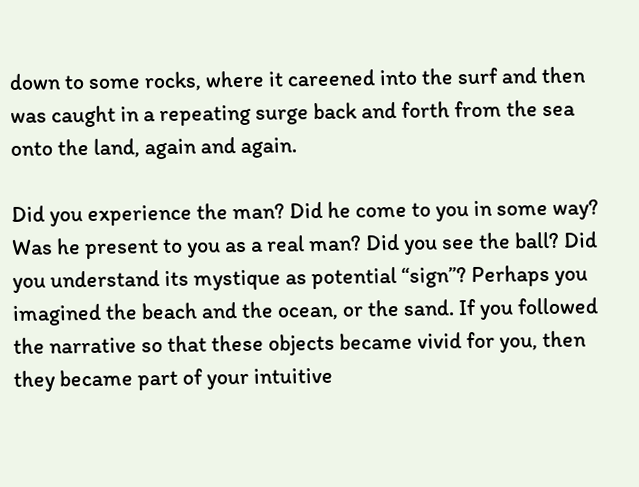down to some rocks, where it careened into the surf and then was caught in a repeating surge back and forth from the sea onto the land, again and again.

Did you experience the man? Did he come to you in some way? Was he present to you as a real man? Did you see the ball? Did you understand its mystique as potential “sign”? Perhaps you imagined the beach and the ocean, or the sand. If you followed the narrative so that these objects became vivid for you, then they became part of your intuitive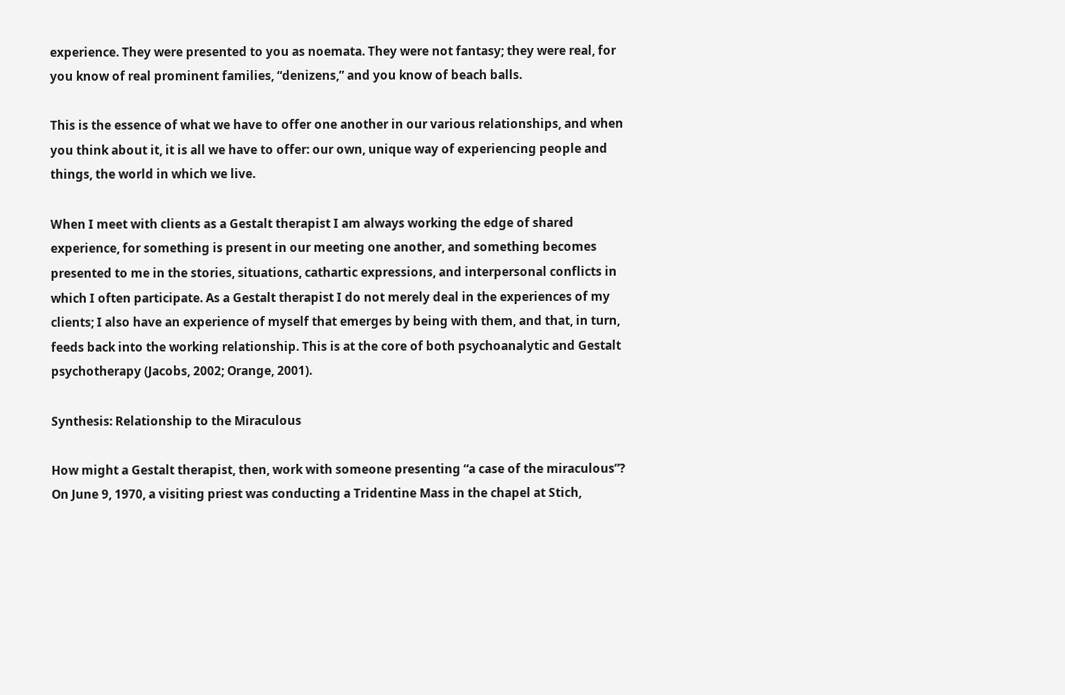experience. They were presented to you as noemata. They were not fantasy; they were real, for you know of real prominent families, “denizens,” and you know of beach balls.

This is the essence of what we have to offer one another in our various relationships, and when you think about it, it is all we have to offer: our own, unique way of experiencing people and things, the world in which we live.

When I meet with clients as a Gestalt therapist I am always working the edge of shared experience, for something is present in our meeting one another, and something becomes presented to me in the stories, situations, cathartic expressions, and interpersonal conflicts in which I often participate. As a Gestalt therapist I do not merely deal in the experiences of my clients; I also have an experience of myself that emerges by being with them, and that, in turn, feeds back into the working relationship. This is at the core of both psychoanalytic and Gestalt psychotherapy (Jacobs, 2002; Orange, 2001).

Synthesis: Relationship to the Miraculous

How might a Gestalt therapist, then, work with someone presenting “a case of the miraculous”? On June 9, 1970, a visiting priest was conducting a Tridentine Mass in the chapel at Stich,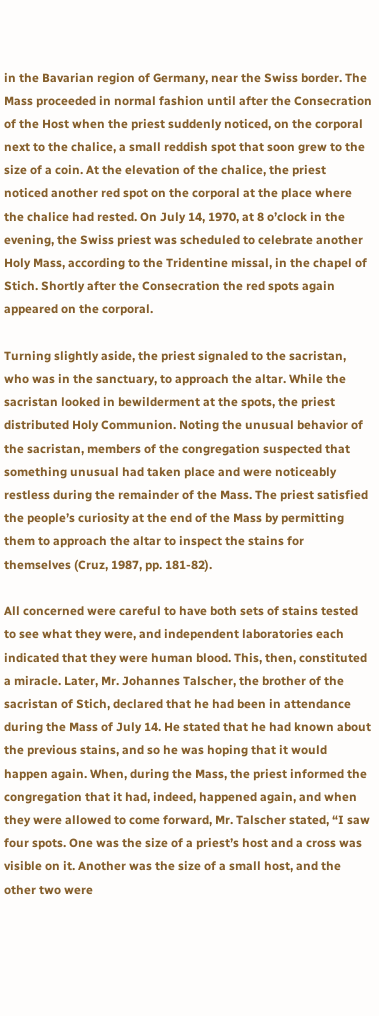in the Bavarian region of Germany, near the Swiss border. The Mass proceeded in normal fashion until after the Consecration of the Host when the priest suddenly noticed, on the corporal next to the chalice, a small reddish spot that soon grew to the size of a coin. At the elevation of the chalice, the priest noticed another red spot on the corporal at the place where the chalice had rested. On July 14, 1970, at 8 o’clock in the evening, the Swiss priest was scheduled to celebrate another Holy Mass, according to the Tridentine missal, in the chapel of Stich. Shortly after the Consecration the red spots again appeared on the corporal.

Turning slightly aside, the priest signaled to the sacristan, who was in the sanctuary, to approach the altar. While the sacristan looked in bewilderment at the spots, the priest distributed Holy Communion. Noting the unusual behavior of the sacristan, members of the congregation suspected that something unusual had taken place and were noticeably restless during the remainder of the Mass. The priest satisfied the people’s curiosity at the end of the Mass by permitting them to approach the altar to inspect the stains for themselves (Cruz, 1987, pp. 181-82).

All concerned were careful to have both sets of stains tested to see what they were, and independent laboratories each indicated that they were human blood. This, then, constituted a miracle. Later, Mr. Johannes Talscher, the brother of the sacristan of Stich, declared that he had been in attendance during the Mass of July 14. He stated that he had known about the previous stains, and so he was hoping that it would happen again. When, during the Mass, the priest informed the congregation that it had, indeed, happened again, and when they were allowed to come forward, Mr. Talscher stated, “I saw four spots. One was the size of a priest’s host and a cross was visible on it. Another was the size of a small host, and the other two were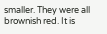smaller. They were all brownish red. It is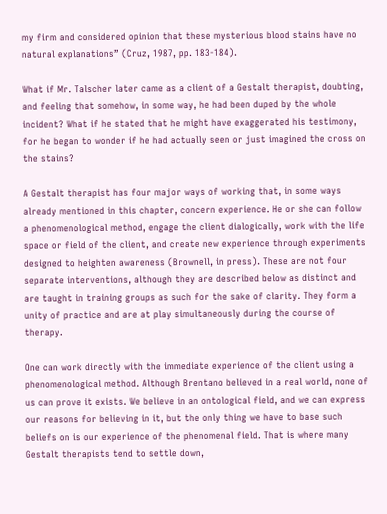my firm and considered opinion that these mysterious blood stains have no natural explanations” (Cruz, 1987, pp. 183-184).

What if Mr. Talscher later came as a client of a Gestalt therapist, doubting, and feeling that somehow, in some way, he had been duped by the whole incident? What if he stated that he might have exaggerated his testimony, for he began to wonder if he had actually seen or just imagined the cross on the stains?

A Gestalt therapist has four major ways of working that, in some ways already mentioned in this chapter, concern experience. He or she can follow a phenomenological method, engage the client dialogically, work with the life space or field of the client, and create new experience through experiments designed to heighten awareness (Brownell, in press). These are not four separate interventions, although they are described below as distinct and are taught in training groups as such for the sake of clarity. They form a unity of practice and are at play simultaneously during the course of therapy.

One can work directly with the immediate experience of the client using a phenomenological method. Although Brentano believed in a real world, none of us can prove it exists. We believe in an ontological field, and we can express our reasons for believing in it, but the only thing we have to base such beliefs on is our experience of the phenomenal field. That is where many Gestalt therapists tend to settle down,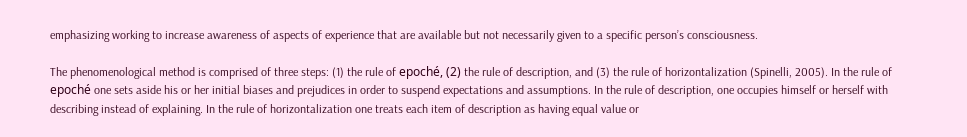emphasizing working to increase awareness of aspects of experience that are available but not necessarily given to a specific person’s consciousness.

The phenomenological method is comprised of three steps: (1) the rule of epoché, (2) the rule of description, and (3) the rule of horizontalization (Spinelli, 2005). In the rule of epoché one sets aside his or her initial biases and prejudices in order to suspend expectations and assumptions. In the rule of description, one occupies himself or herself with describing instead of explaining. In the rule of horizontalization one treats each item of description as having equal value or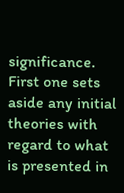significance. First one sets aside any initial theories with regard to what is presented in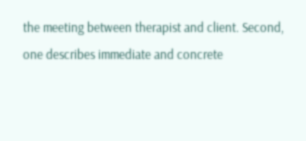the meeting between therapist and client. Second, one describes immediate and concrete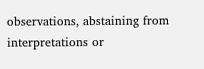observations, abstaining from interpretations or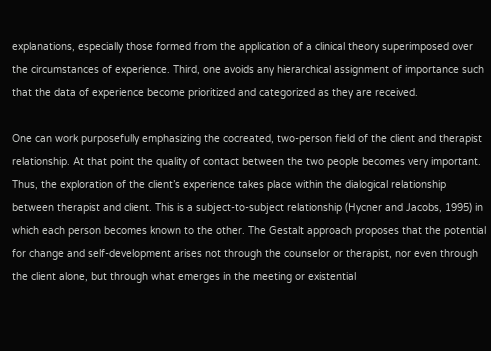explanations, especially those formed from the application of a clinical theory superimposed over the circumstances of experience. Third, one avoids any hierarchical assignment of importance such that the data of experience become prioritized and categorized as they are received.

One can work purposefully emphasizing the cocreated, two-person field of the client and therapist relationship. At that point the quality of contact between the two people becomes very important. Thus, the exploration of the client’s experience takes place within the dialogical relationship between therapist and client. This is a subject-to-subject relationship (Hycner and Jacobs, 1995) in which each person becomes known to the other. The Gestalt approach proposes that the potential for change and self-development arises not through the counselor or therapist, nor even through the client alone, but through what emerges in the meeting or existential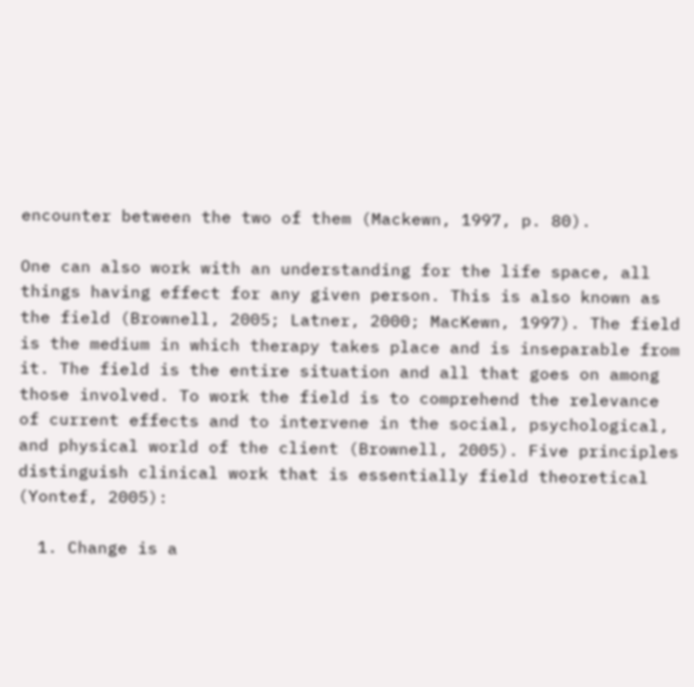encounter between the two of them (Mackewn, 1997, p. 80).

One can also work with an understanding for the life space, all things having effect for any given person. This is also known as the field (Brownell, 2005; Latner, 2000; MacKewn, 1997). The field is the medium in which therapy takes place and is inseparable from it. The field is the entire situation and all that goes on among those involved. To work the field is to comprehend the relevance of current effects and to intervene in the social, psychological, and physical world of the client (Brownell, 2005). Five principles distinguish clinical work that is essentially field theoretical (Yontef, 2005):

  1. Change is a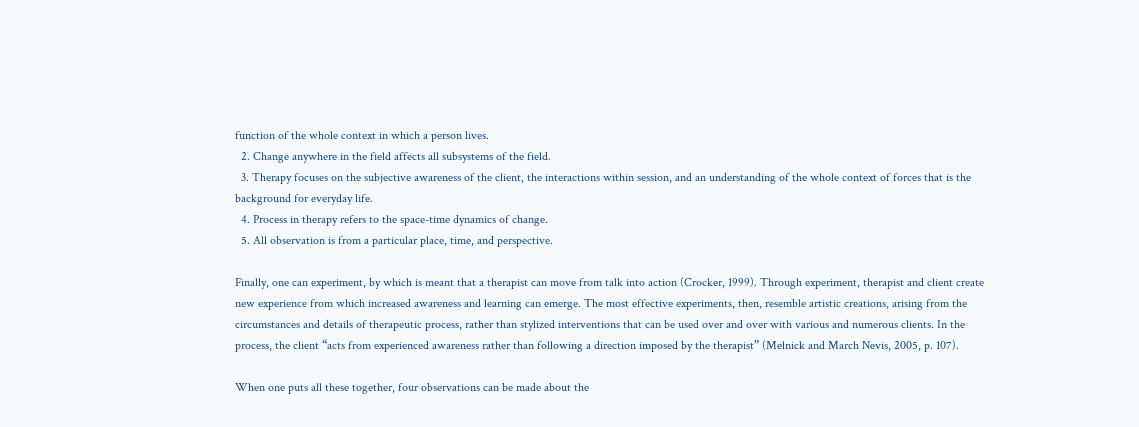function of the whole context in which a person lives.
  2. Change anywhere in the field affects all subsystems of the field.
  3. Therapy focuses on the subjective awareness of the client, the interactions within session, and an understanding of the whole context of forces that is the background for everyday life.
  4. Process in therapy refers to the space-time dynamics of change.
  5. All observation is from a particular place, time, and perspective.

Finally, one can experiment, by which is meant that a therapist can move from talk into action (Crocker, 1999). Through experiment, therapist and client create new experience from which increased awareness and learning can emerge. The most effective experiments, then, resemble artistic creations, arising from the circumstances and details of therapeutic process, rather than stylized interventions that can be used over and over with various and numerous clients. In the process, the client “acts from experienced awareness rather than following a direction imposed by the therapist” (Melnick and March Nevis, 2005, p. 107).

When one puts all these together, four observations can be made about the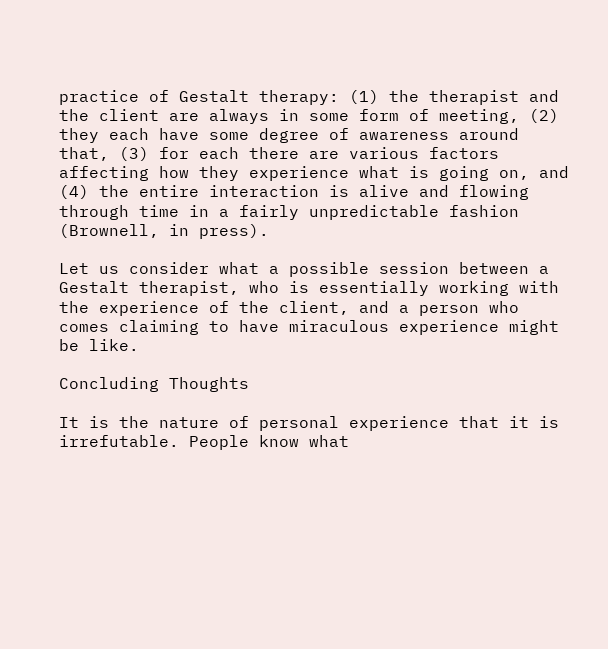practice of Gestalt therapy: (1) the therapist and the client are always in some form of meeting, (2) they each have some degree of awareness around that, (3) for each there are various factors affecting how they experience what is going on, and (4) the entire interaction is alive and flowing through time in a fairly unpredictable fashion (Brownell, in press).

Let us consider what a possible session between a Gestalt therapist, who is essentially working with the experience of the client, and a person who comes claiming to have miraculous experience might be like.

Concluding Thoughts

It is the nature of personal experience that it is irrefutable. People know what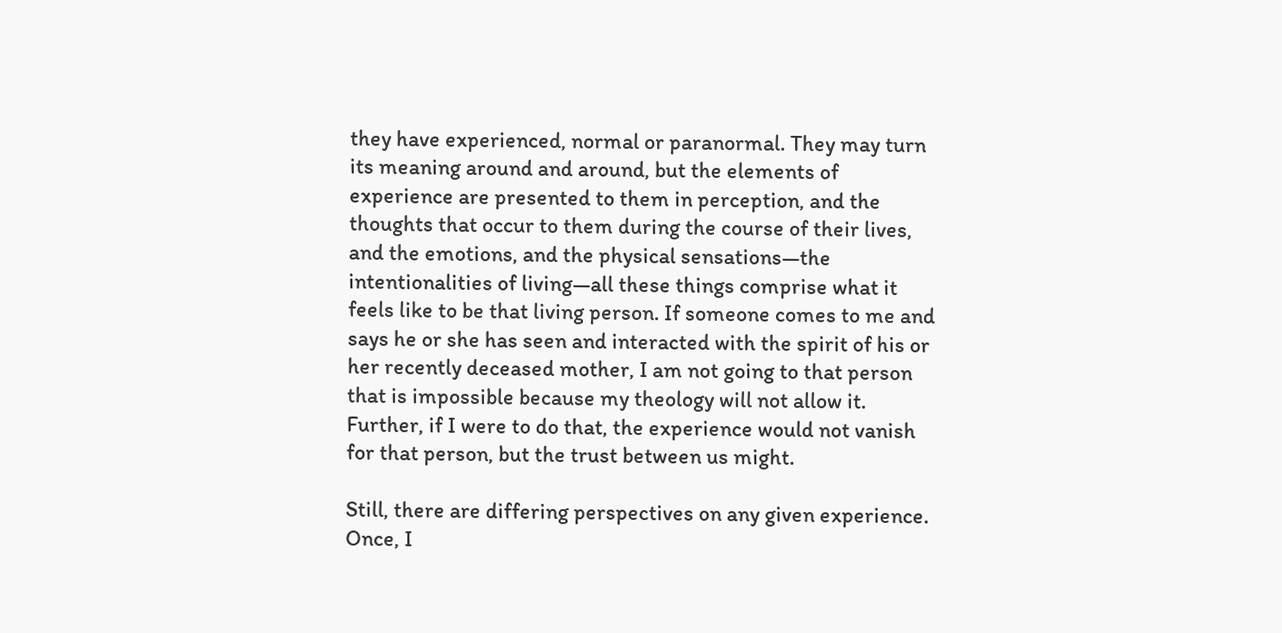they have experienced, normal or paranormal. They may turn its meaning around and around, but the elements of experience are presented to them in perception, and the thoughts that occur to them during the course of their lives, and the emotions, and the physical sensations—the intentionalities of living—all these things comprise what it feels like to be that living person. If someone comes to me and says he or she has seen and interacted with the spirit of his or her recently deceased mother, I am not going to that person that is impossible because my theology will not allow it. Further, if I were to do that, the experience would not vanish for that person, but the trust between us might.

Still, there are differing perspectives on any given experience. Once, I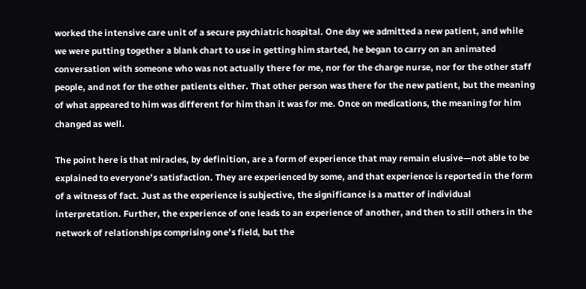worked the intensive care unit of a secure psychiatric hospital. One day we admitted a new patient, and while we were putting together a blank chart to use in getting him started, he began to carry on an animated conversation with someone who was not actually there for me, nor for the charge nurse, nor for the other staff people, and not for the other patients either. That other person was there for the new patient, but the meaning of what appeared to him was different for him than it was for me. Once on medications, the meaning for him changed as well.

The point here is that miracles, by definition, are a form of experience that may remain elusive—not able to be explained to everyone’s satisfaction. They are experienced by some, and that experience is reported in the form of a witness of fact. Just as the experience is subjective, the significance is a matter of individual interpretation. Further, the experience of one leads to an experience of another, and then to still others in the network of relationships comprising one’s field, but the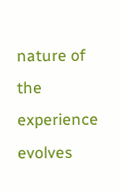nature of the experience evolves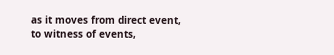as it moves from direct event, to witness of events,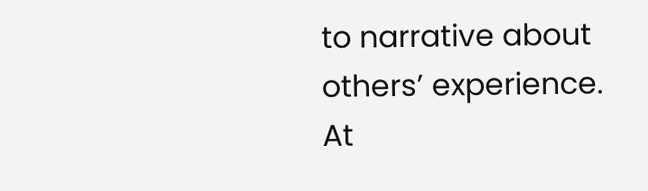to narrative about others’ experience. At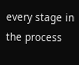every stage in the process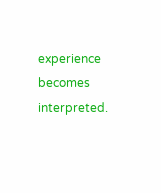experience becomes interpreted.